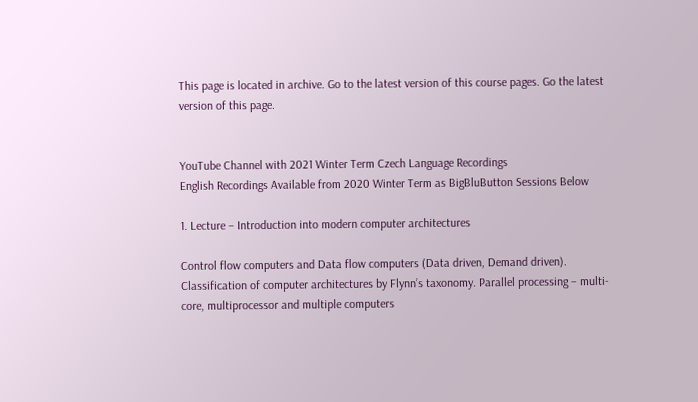This page is located in archive. Go to the latest version of this course pages. Go the latest version of this page.


YouTube Channel with 2021 Winter Term Czech Language Recordings
English Recordings Available from 2020 Winter Term as BigBluButton Sessions Below

1. Lecture – Introduction into modern computer architectures

Control flow computers and Data flow computers (Data driven, Demand driven). Classification of computer architectures by Flynn’s taxonomy. Parallel processing – multi-core, multiprocessor and multiple computers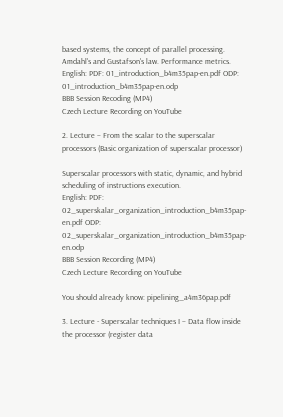based systems, the concept of parallel processing. Amdahl's and Gustafson's law. Performance metrics.
English: PDF: 01_introduction_b4m35pap-en.pdf ODP: 01_introduction_b4m35pap-en.odp
BBB Session Recoding (MP4)
Czech Lecture Recording on YouTube

2. Lecture – From the scalar to the superscalar processors (Basic organization of superscalar processor)

Superscalar processors with static, dynamic, and hybrid scheduling of instructions execution.
English: PDF: 02_superskalar_organization_introduction_b4m35pap-en.pdf ODP: 02_superskalar_organization_introduction_b4m35pap-en.odp
BBB Session Recording (MP4)
Czech Lecture Recording on YouTube

You should already know: pipelining_a4m36pap.pdf

3. Lecture - Superscalar techniques I – Data flow inside the processor (register data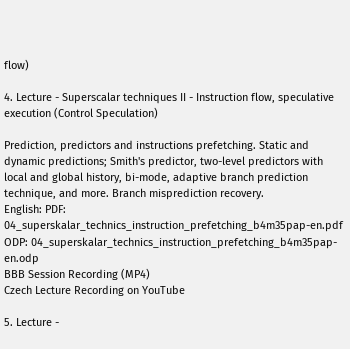flow)

4. Lecture - Superscalar techniques II - Instruction flow, speculative execution (Control Speculation)

Prediction, predictors and instructions prefetching. Static and dynamic predictions; Smith's predictor, two-level predictors with local and global history, bi-mode, adaptive branch prediction technique, and more. Branch misprediction recovery.
English: PDF: 04_superskalar_technics_instruction_prefetching_b4m35pap-en.pdf ODP: 04_superskalar_technics_instruction_prefetching_b4m35pap-en.odp
BBB Session Recording (MP4)
Czech Lecture Recording on YouTube

5. Lecture -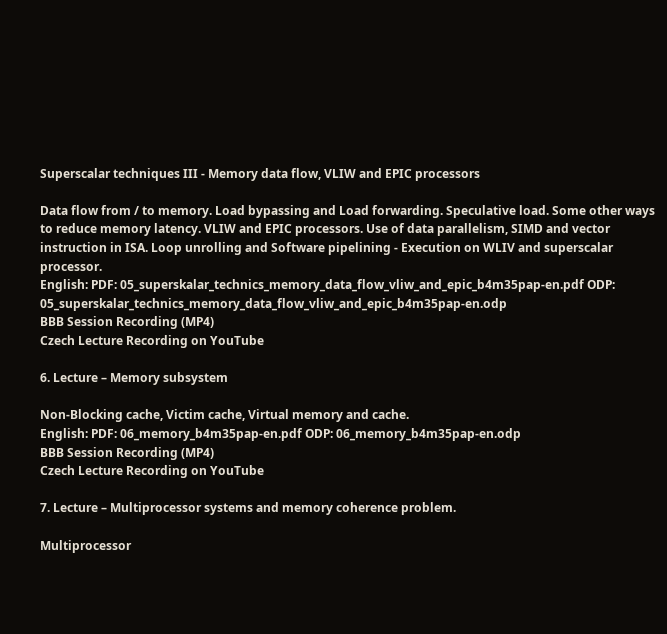Superscalar techniques III - Memory data flow, VLIW and EPIC processors

Data flow from / to memory. Load bypassing and Load forwarding. Speculative load. Some other ways to reduce memory latency. VLIW and EPIC processors. Use of data parallelism, SIMD and vector instruction in ISA. Loop unrolling and Software pipelining - Execution on WLIV and superscalar processor.
English: PDF: 05_superskalar_technics_memory_data_flow_vliw_and_epic_b4m35pap-en.pdf ODP: 05_superskalar_technics_memory_data_flow_vliw_and_epic_b4m35pap-en.odp
BBB Session Recording (MP4)
Czech Lecture Recording on YouTube

6. Lecture – Memory subsystem

Non-Blocking cache, Victim cache, Virtual memory and cache.
English: PDF: 06_memory_b4m35pap-en.pdf ODP: 06_memory_b4m35pap-en.odp
BBB Session Recording (MP4)
Czech Lecture Recording on YouTube

7. Lecture – Multiprocessor systems and memory coherence problem.

Multiprocessor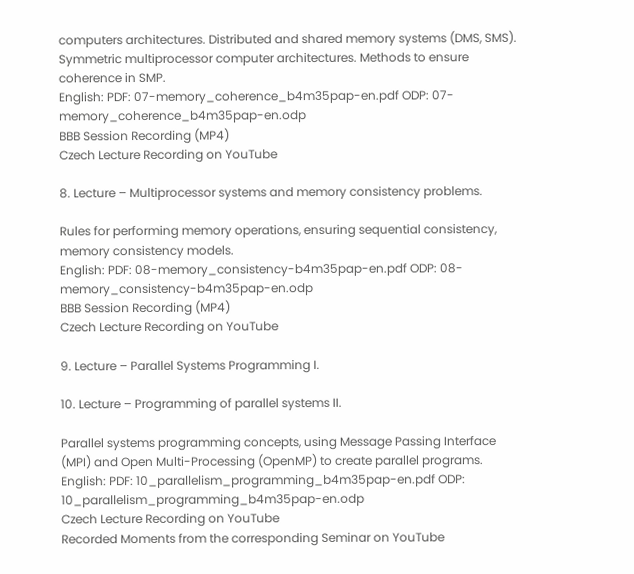computers architectures. Distributed and shared memory systems (DMS, SMS). Symmetric multiprocessor computer architectures. Methods to ensure coherence in SMP.
English: PDF: 07-memory_coherence_b4m35pap-en.pdf ODP: 07-memory_coherence_b4m35pap-en.odp
BBB Session Recording (MP4)
Czech Lecture Recording on YouTube

8. Lecture – Multiprocessor systems and memory consistency problems.

Rules for performing memory operations, ensuring sequential consistency, memory consistency models.
English: PDF: 08-memory_consistency-b4m35pap-en.pdf ODP: 08-memory_consistency-b4m35pap-en.odp
BBB Session Recording (MP4)
Czech Lecture Recording on YouTube

9. Lecture – Parallel Systems Programming I.

10. Lecture – Programming of parallel systems II.

Parallel systems programming concepts, using Message Passing Interface (MPI) and Open Multi-Processing (OpenMP) to create parallel programs.
English: PDF: 10_parallelism_programming_b4m35pap-en.pdf ODP: 10_parallelism_programming_b4m35pap-en.odp
Czech Lecture Recording on YouTube
Recorded Moments from the corresponding Seminar on YouTube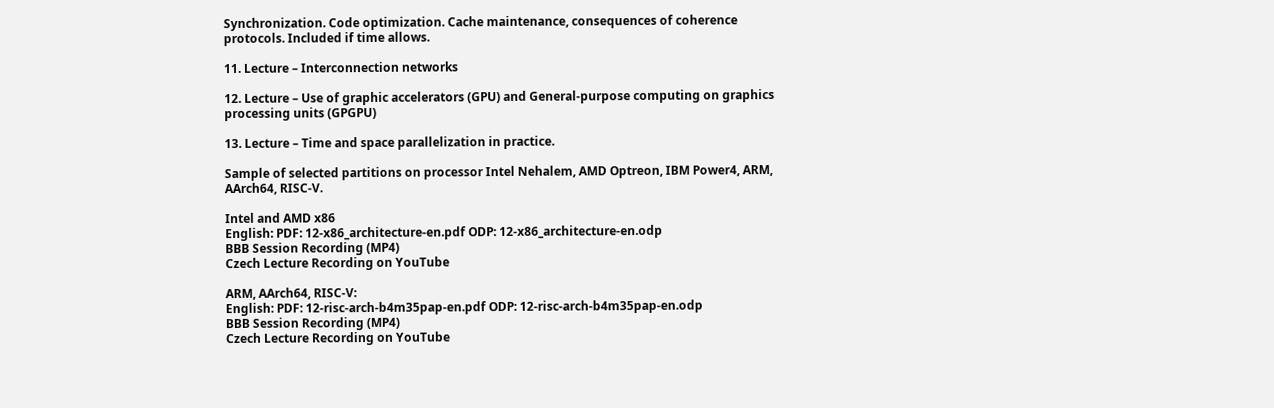Synchronization. Code optimization. Cache maintenance, consequences of coherence protocols. Included if time allows.

11. Lecture – Interconnection networks

12. Lecture – Use of graphic accelerators (GPU) and General-purpose computing on graphics processing units (GPGPU)

13. Lecture – Time and space parallelization in practice.

Sample of selected partitions on processor Intel Nehalem, AMD Optreon, IBM Power4, ARM, AArch64, RISC-V.

Intel and AMD x86
English: PDF: 12-x86_architecture-en.pdf ODP: 12-x86_architecture-en.odp
BBB Session Recording (MP4)
Czech Lecture Recording on YouTube

ARM, AArch64, RISC-V:
English: PDF: 12-risc-arch-b4m35pap-en.pdf ODP: 12-risc-arch-b4m35pap-en.odp
BBB Session Recording (MP4)
Czech Lecture Recording on YouTube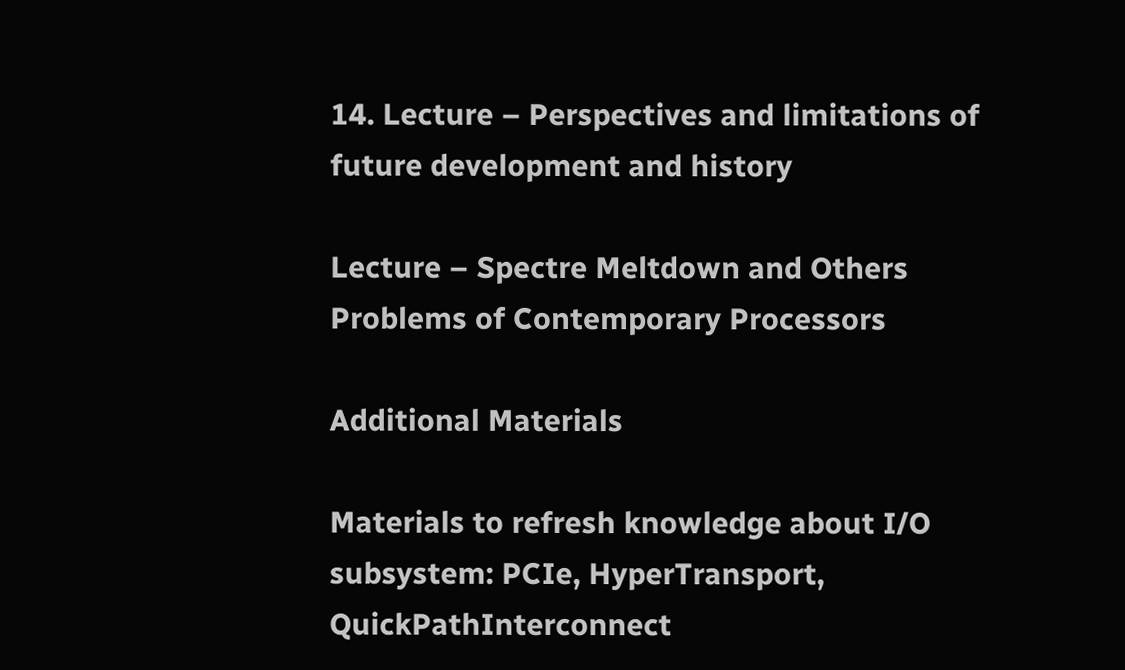14. Lecture – Perspectives and limitations of future development and history

Lecture – Spectre Meltdown and Others Problems of Contemporary Processors

Additional Materials

Materials to refresh knowledge about I/O subsystem: PCIe, HyperTransport, QuickPathInterconnect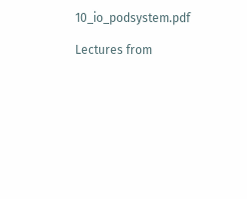10_io_podsystem.pdf

Lectures from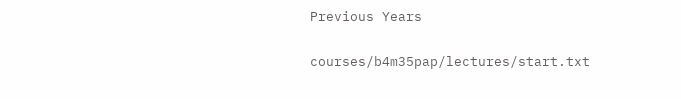Previous Years

courses/b4m35pap/lectures/start.txt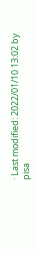· Last modified: 2022/01/10 13:02 by pisa